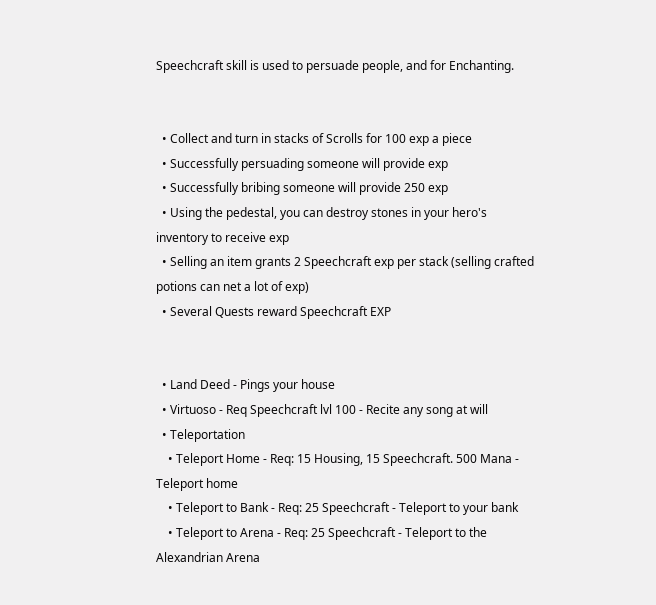Speechcraft skill is used to persuade people, and for Enchanting.


  • Collect and turn in stacks of Scrolls for 100 exp a piece
  • Successfully persuading someone will provide exp
  • Successfully bribing someone will provide 250 exp
  • Using the pedestal, you can destroy stones in your hero's inventory to receive exp
  • Selling an item grants 2 Speechcraft exp per stack (selling crafted potions can net a lot of exp)
  • Several Quests reward Speechcraft EXP


  • Land Deed - Pings your house
  • Virtuoso - Req Speechcraft lvl 100 - Recite any song at will
  • Teleportation
    • Teleport Home - Req: 15 Housing, 15 Speechcraft. 500 Mana - Teleport home
    • Teleport to Bank - Req: 25 Speechcraft - Teleport to your bank
    • Teleport to Arena - Req: 25 Speechcraft - Teleport to the Alexandrian Arena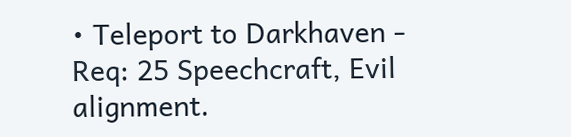• Teleport to Darkhaven - Req: 25 Speechcraft, Evil alignment.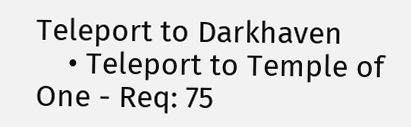Teleport to Darkhaven
    • Teleport to Temple of One - Req: 75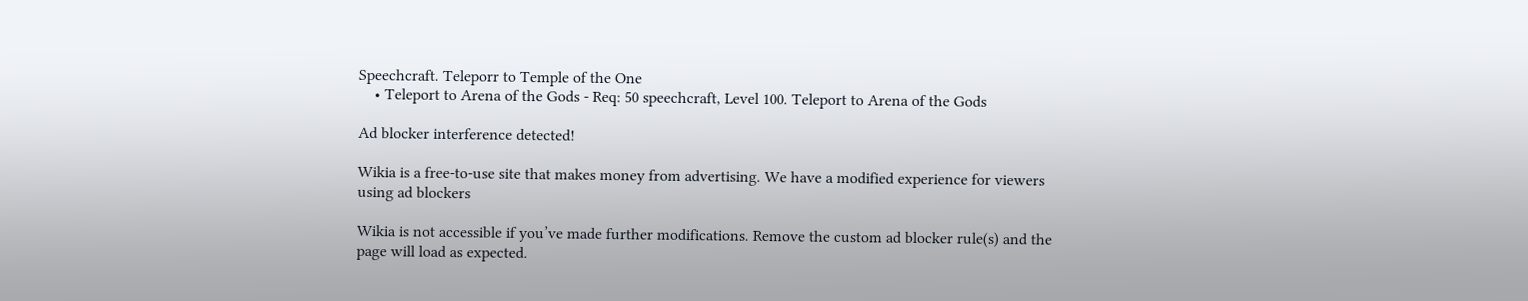Speechcraft. Teleporr to Temple of the One
    • Teleport to Arena of the Gods - Req: 50 speechcraft, Level 100. Teleport to Arena of the Gods

Ad blocker interference detected!

Wikia is a free-to-use site that makes money from advertising. We have a modified experience for viewers using ad blockers

Wikia is not accessible if you’ve made further modifications. Remove the custom ad blocker rule(s) and the page will load as expected.